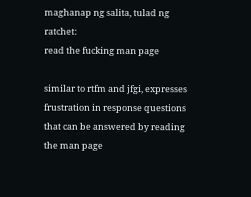maghanap ng salita, tulad ng ratchet:
read the fucking man page

similar to rtfm and jfgi, expresses frustration in response questions that can be answered by reading the man page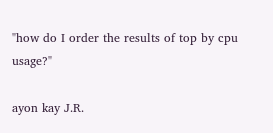"how do I order the results of top by cpu usage?"

ayon kay J.R.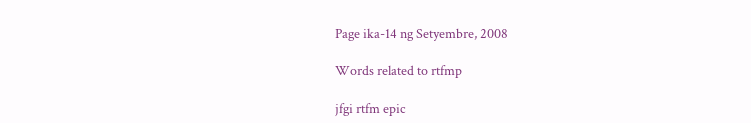Page ika-14 ng Setyembre, 2008

Words related to rtfmp

jfgi rtfm epic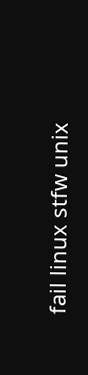fail linux stfw unix